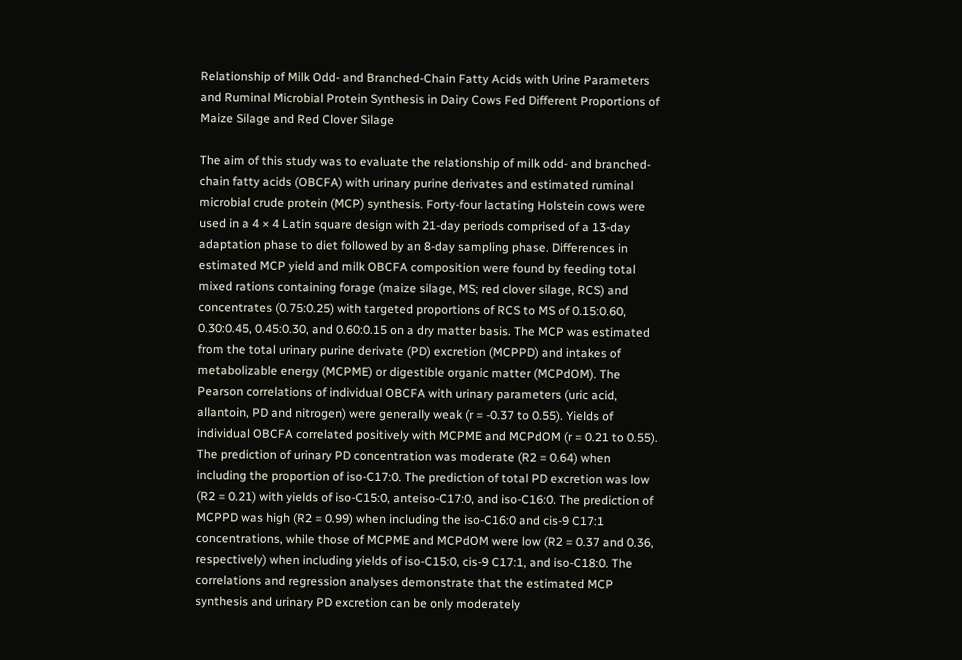Relationship of Milk Odd- and Branched-Chain Fatty Acids with Urine Parameters and Ruminal Microbial Protein Synthesis in Dairy Cows Fed Different Proportions of Maize Silage and Red Clover Silage

The aim of this study was to evaluate the relationship of milk odd- and branched-chain fatty acids (OBCFA) with urinary purine derivates and estimated ruminal microbial crude protein (MCP) synthesis. Forty-four lactating Holstein cows were used in a 4 × 4 Latin square design with 21-day periods comprised of a 13-day adaptation phase to diet followed by an 8-day sampling phase. Differences in estimated MCP yield and milk OBCFA composition were found by feeding total mixed rations containing forage (maize silage, MS; red clover silage, RCS) and concentrates (0.75:0.25) with targeted proportions of RCS to MS of 0.15:0.60, 0.30:0.45, 0.45:0.30, and 0.60:0.15 on a dry matter basis. The MCP was estimated from the total urinary purine derivate (PD) excretion (MCPPD) and intakes of metabolizable energy (MCPME) or digestible organic matter (MCPdOM). The Pearson correlations of individual OBCFA with urinary parameters (uric acid, allantoin, PD and nitrogen) were generally weak (r = -0.37 to 0.55). Yields of individual OBCFA correlated positively with MCPME and MCPdOM (r = 0.21 to 0.55). The prediction of urinary PD concentration was moderate (R2 = 0.64) when including the proportion of iso-C17:0. The prediction of total PD excretion was low (R2 = 0.21) with yields of iso-C15:0, anteiso-C17:0, and iso-C16:0. The prediction of MCPPD was high (R2 = 0.99) when including the iso-C16:0 and cis-9 C17:1 concentrations, while those of MCPME and MCPdOM were low (R2 = 0.37 and 0.36, respectively) when including yields of iso-C15:0, cis-9 C17:1, and iso-C18:0. The correlations and regression analyses demonstrate that the estimated MCP synthesis and urinary PD excretion can be only moderately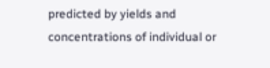predicted by yields and concentrations of individual or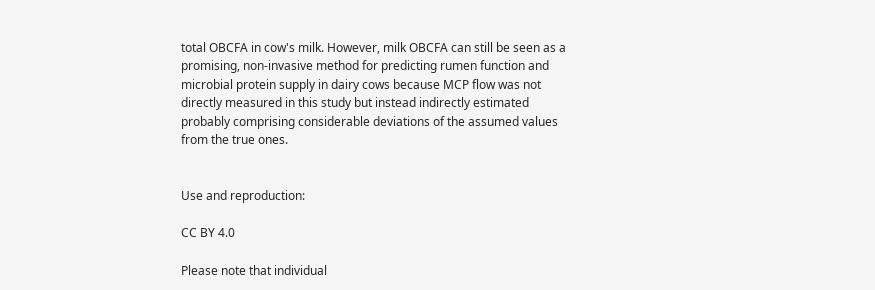total OBCFA in cow's milk. However, milk OBCFA can still be seen as a promising, non-invasive method for predicting rumen function and microbial protein supply in dairy cows because MCP flow was not directly measured in this study but instead indirectly estimated probably comprising considerable deviations of the assumed values from the true ones.


Use and reproduction:

CC BY 4.0

Please note that individual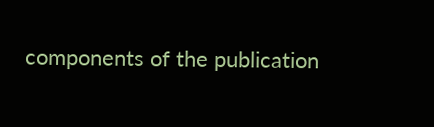components of the publication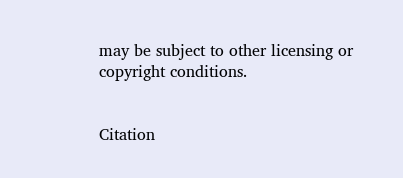may be subject to other licensing or copyright conditions.


Citation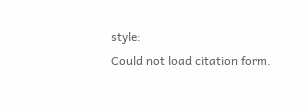style:
Could not load citation form.